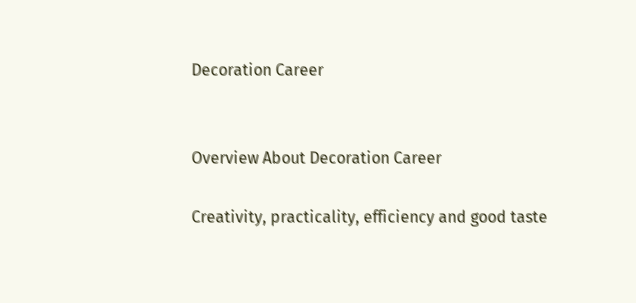Decoration Career


Overview About Decoration Career

Creativity, practicality, efficiency and good taste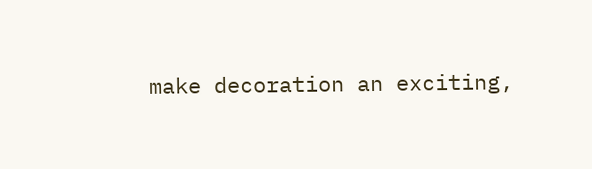make decoration an exciting,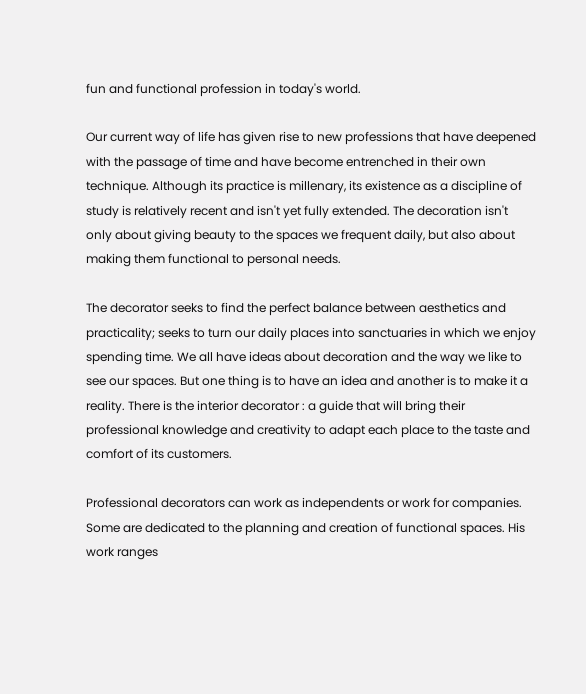fun and functional profession in today's world.

Our current way of life has given rise to new professions that have deepened with the passage of time and have become entrenched in their own technique. Although its practice is millenary, its existence as a discipline of study is relatively recent and isn't yet fully extended. The decoration isn't only about giving beauty to the spaces we frequent daily, but also about making them functional to personal needs.

The decorator seeks to find the perfect balance between aesthetics and practicality; seeks to turn our daily places into sanctuaries in which we enjoy spending time. We all have ideas about decoration and the way we like to see our spaces. But one thing is to have an idea and another is to make it a reality. There is the interior decorator : a guide that will bring their professional knowledge and creativity to adapt each place to the taste and comfort of its customers.

Professional decorators can work as independents or work for companies. Some are dedicated to the planning and creation of functional spaces. His work ranges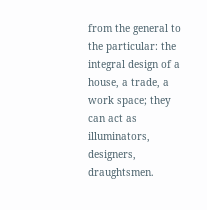from the general to the particular: the integral design of a house, a trade, a work space; they can act as illuminators, designers, draughtsmen.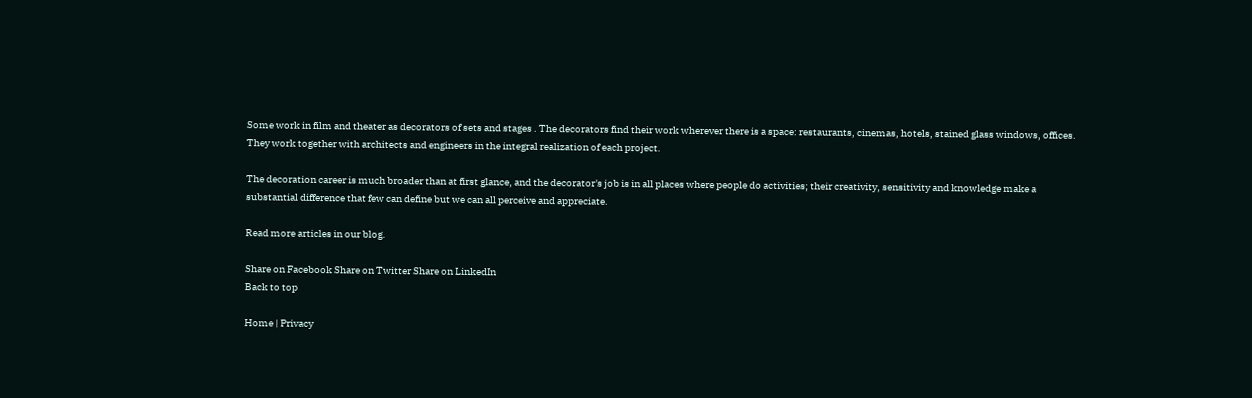Some work in film and theater as decorators of sets and stages . The decorators find their work wherever there is a space: restaurants, cinemas, hotels, stained glass windows, offices. They work together with architects and engineers in the integral realization of each project.

The decoration career is much broader than at first glance, and the decorator's job is in all places where people do activities; their creativity, sensitivity and knowledge make a substantial difference that few can define but we can all perceive and appreciate.

Read more articles in our blog.

Share on Facebook Share on Twitter Share on LinkedIn
Back to top

Home | Privacy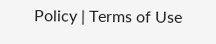Policy | Terms of Use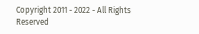Copyright 2011 - 2022 - All Rights Reserved